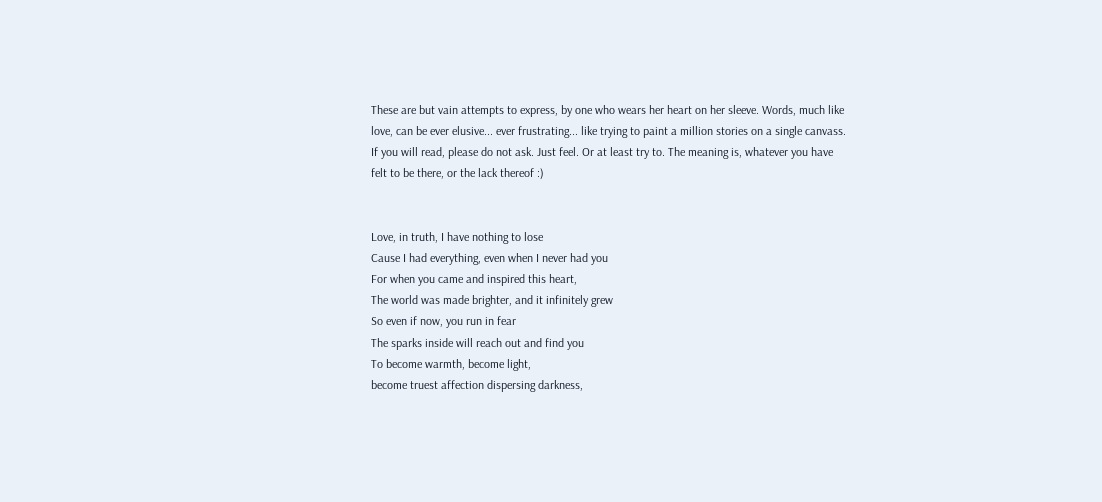These are but vain attempts to express, by one who wears her heart on her sleeve. Words, much like love, can be ever elusive... ever frustrating... like trying to paint a million stories on a single canvass. If you will read, please do not ask. Just feel. Or at least try to. The meaning is, whatever you have felt to be there, or the lack thereof :)


Love, in truth, I have nothing to lose
Cause I had everything, even when I never had you
For when you came and inspired this heart,
The world was made brighter, and it infinitely grew
So even if now, you run in fear
The sparks inside will reach out and find you
To become warmth, become light,
become truest affection dispersing darkness,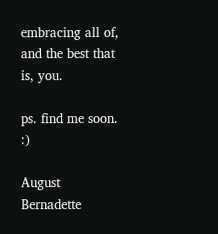embracing all of, and the best that is, you.

ps. find me soon. :)

August Bernadette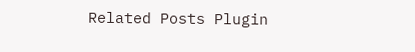Related Posts Plugin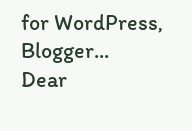for WordPress, Blogger...
Dear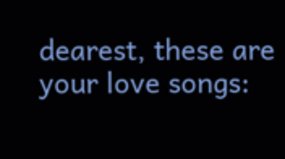dearest, these are your love songs: